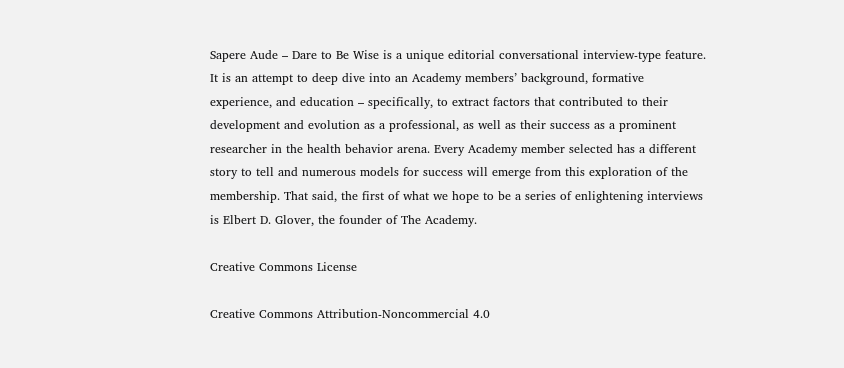Sapere Aude – Dare to Be Wise is a unique editorial conversational interview-type feature. It is an attempt to deep dive into an Academy members’ background, formative experience, and education – specifically, to extract factors that contributed to their development and evolution as a professional, as well as their success as a prominent researcher in the health behavior arena. Every Academy member selected has a different story to tell and numerous models for success will emerge from this exploration of the membership. That said, the first of what we hope to be a series of enlightening interviews is Elbert D. Glover, the founder of The Academy.

Creative Commons License

Creative Commons Attribution-Noncommercial 4.0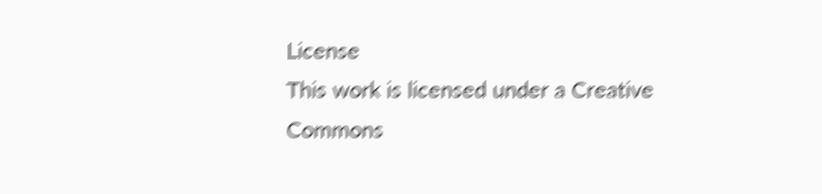License
This work is licensed under a Creative Commons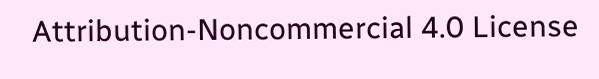Attribution-Noncommercial 4.0 License